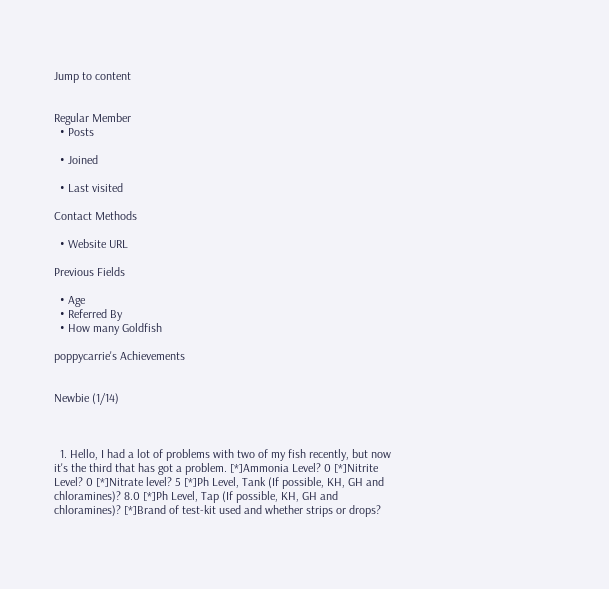Jump to content


Regular Member
  • Posts

  • Joined

  • Last visited

Contact Methods

  • Website URL

Previous Fields

  • Age
  • Referred By
  • How many Goldfish

poppycarrie's Achievements


Newbie (1/14)



  1. Hello, I had a lot of problems with two of my fish recently, but now it's the third that has got a problem. [*]Ammonia Level? 0 [*]Nitrite Level? 0 [*]Nitrate level? 5 [*]Ph Level, Tank (If possible, KH, GH and chloramines)? 8.0 [*]Ph Level, Tap (If possible, KH, GH and chloramines)? [*]Brand of test-kit used and whether strips or drops?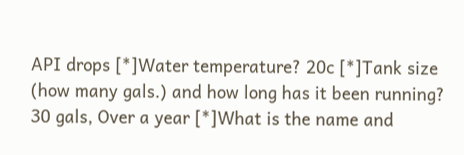API drops [*]Water temperature? 20c [*]Tank size (how many gals.) and how long has it been running? 30 gals, Over a year [*]What is the name and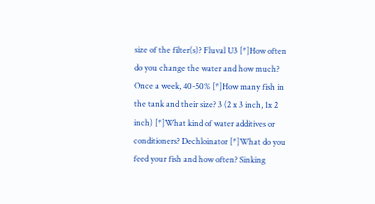size of the filter(s)? Fluval U3 [*]How often do you change the water and how much? Once a week, 40-50% [*]How many fish in the tank and their size? 3 (2 x 3 inch, 1x 2 inch) [*]What kind of water additives or conditioners? Dechloinator [*]What do you feed your fish and how often? Sinking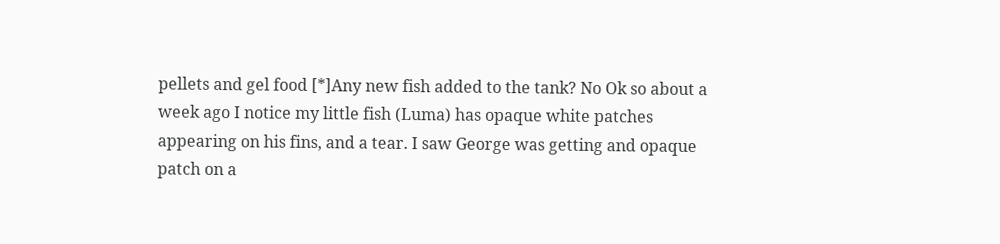pellets and gel food [*]Any new fish added to the tank? No Ok so about a week ago I notice my little fish (Luma) has opaque white patches appearing on his fins, and a tear. I saw George was getting and opaque patch on a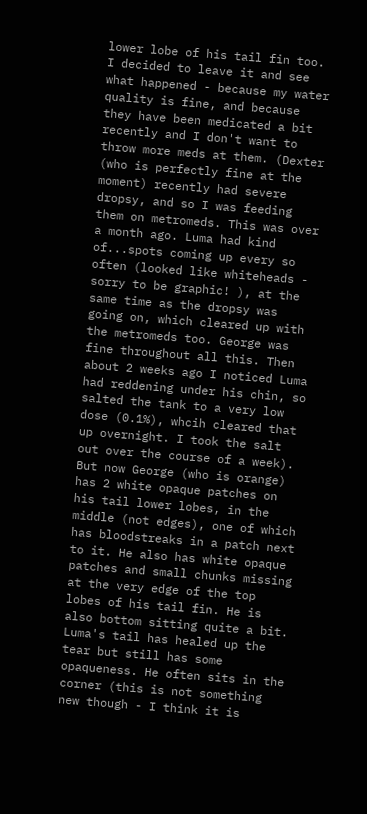lower lobe of his tail fin too. I decided to leave it and see what happened - because my water quality is fine, and because they have been medicated a bit recently and I don't want to throw more meds at them. (Dexter (who is perfectly fine at the moment) recently had severe dropsy, and so I was feeding them on metromeds. This was over a month ago. Luma had kind of...spots coming up every so often (looked like whiteheads - sorry to be graphic! ), at the same time as the dropsy was going on, which cleared up with the metromeds too. George was fine throughout all this. Then about 2 weeks ago I noticed Luma had reddening under his chin, so salted the tank to a very low dose (0.1%), whcih cleared that up overnight. I took the salt out over the course of a week). But now George (who is orange) has 2 white opaque patches on his tail lower lobes, in the middle (not edges), one of which has bloodstreaks in a patch next to it. He also has white opaque patches and small chunks missing at the very edge of the top lobes of his tail fin. He is also bottom sitting quite a bit. Luma's tail has healed up the tear but still has some opaqueness. He often sits in the corner (this is not something new though - I think it is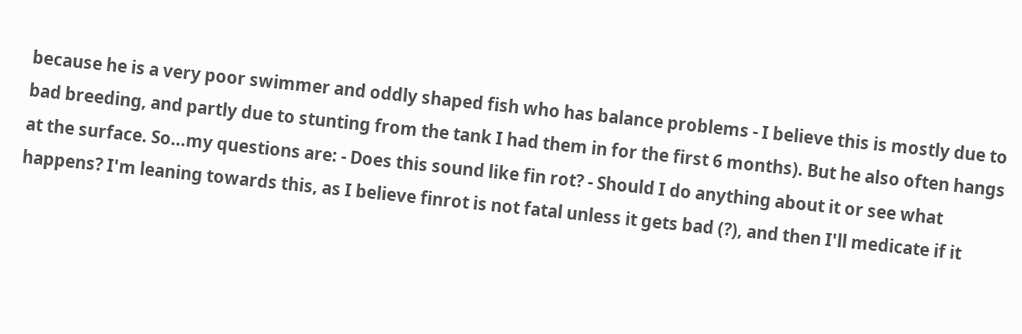because he is a very poor swimmer and oddly shaped fish who has balance problems - I believe this is mostly due to bad breeding, and partly due to stunting from the tank I had them in for the first 6 months). But he also often hangs at the surface. So...my questions are: - Does this sound like fin rot? - Should I do anything about it or see what happens? I'm leaning towards this, as I believe finrot is not fatal unless it gets bad (?), and then I'll medicate if it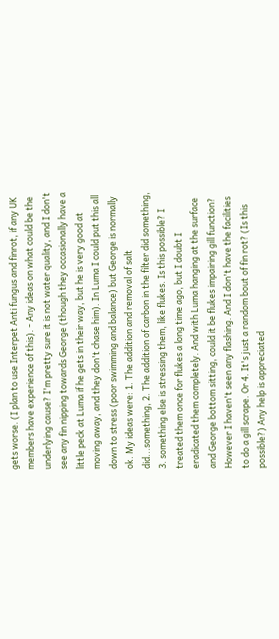gets worse. (I plan to use Interpet Anti fungus and finrot, if any UK members have experience of this). - Any ideas on what could be the underlying cause? I'm pretty sure it is not water quality, and I don't see any fin nipping towards George (though they occasionally have a little peck at Luma if he gets in their way, but he is very good at moving away, and they don't chase him). In Luma I could put this all down to stress (poor swimming and balance) but George is normally ok. My ideas were: 1. The addition and removal of salt did...something, 2. The addition of carbon in the filter did something, 3. something else is stressing them, like flukes. Is this possible? I treated them once for flukes a long time ago, but I doubt I eradicated them completely. And with Luma hanging at the surface and George bottom sitting, could it be flukes impairing gill function? However I haven't seen any flashing. And I don't have the facilities to do a gill scrape. Or 4. It's just a random bout of fin rot? (Is this possible?) Any help is appreciated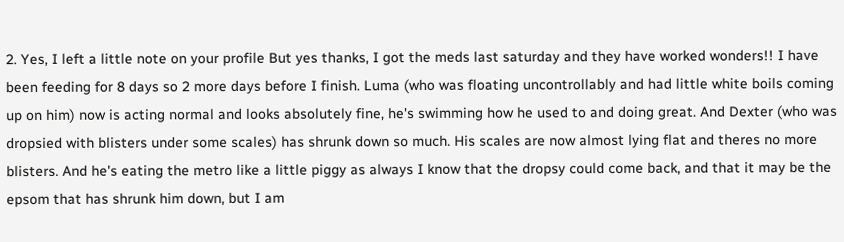2. Yes, I left a little note on your profile But yes thanks, I got the meds last saturday and they have worked wonders!! I have been feeding for 8 days so 2 more days before I finish. Luma (who was floating uncontrollably and had little white boils coming up on him) now is acting normal and looks absolutely fine, he's swimming how he used to and doing great. And Dexter (who was dropsied with blisters under some scales) has shrunk down so much. His scales are now almost lying flat and theres no more blisters. And he's eating the metro like a little piggy as always I know that the dropsy could come back, and that it may be the epsom that has shrunk him down, but I am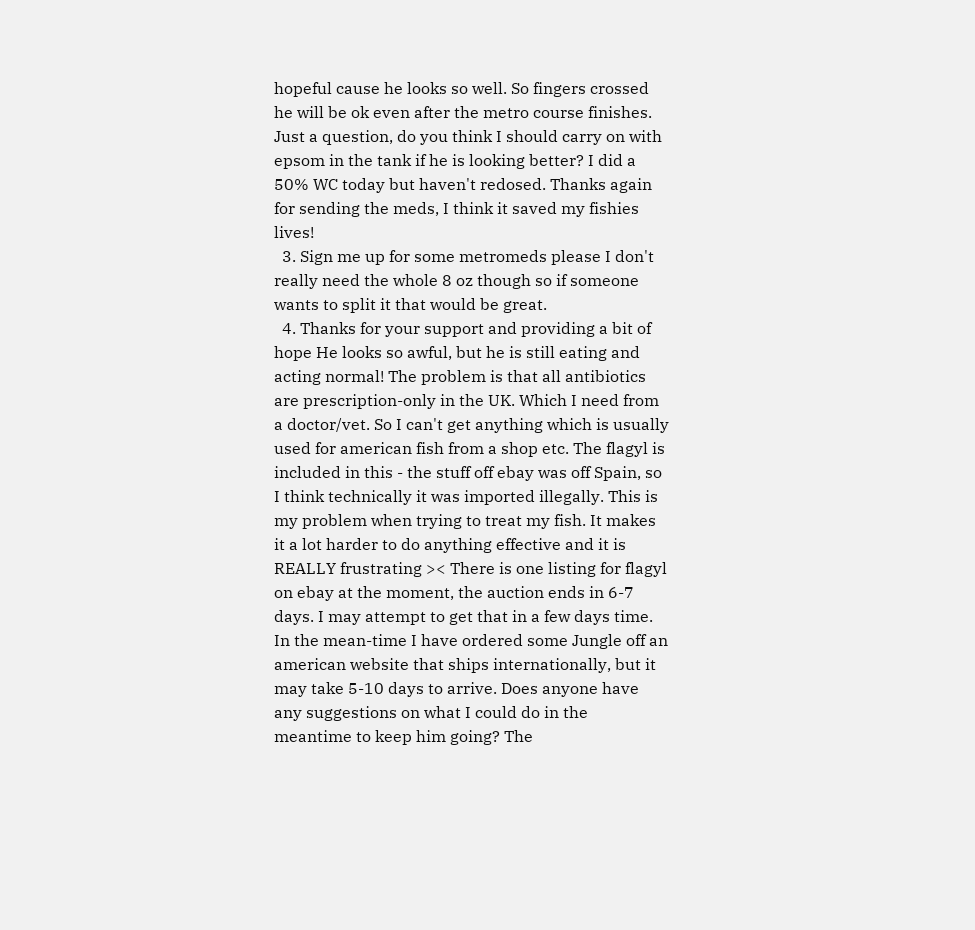hopeful cause he looks so well. So fingers crossed he will be ok even after the metro course finishes. Just a question, do you think I should carry on with epsom in the tank if he is looking better? I did a 50% WC today but haven't redosed. Thanks again for sending the meds, I think it saved my fishies lives!
  3. Sign me up for some metromeds please I don't really need the whole 8 oz though so if someone wants to split it that would be great.
  4. Thanks for your support and providing a bit of hope He looks so awful, but he is still eating and acting normal! The problem is that all antibiotics are prescription-only in the UK. Which I need from a doctor/vet. So I can't get anything which is usually used for american fish from a shop etc. The flagyl is included in this - the stuff off ebay was off Spain, so I think technically it was imported illegally. This is my problem when trying to treat my fish. It makes it a lot harder to do anything effective and it is REALLY frustrating >< There is one listing for flagyl on ebay at the moment, the auction ends in 6-7 days. I may attempt to get that in a few days time. In the mean-time I have ordered some Jungle off an american website that ships internationally, but it may take 5-10 days to arrive. Does anyone have any suggestions on what I could do in the meantime to keep him going? The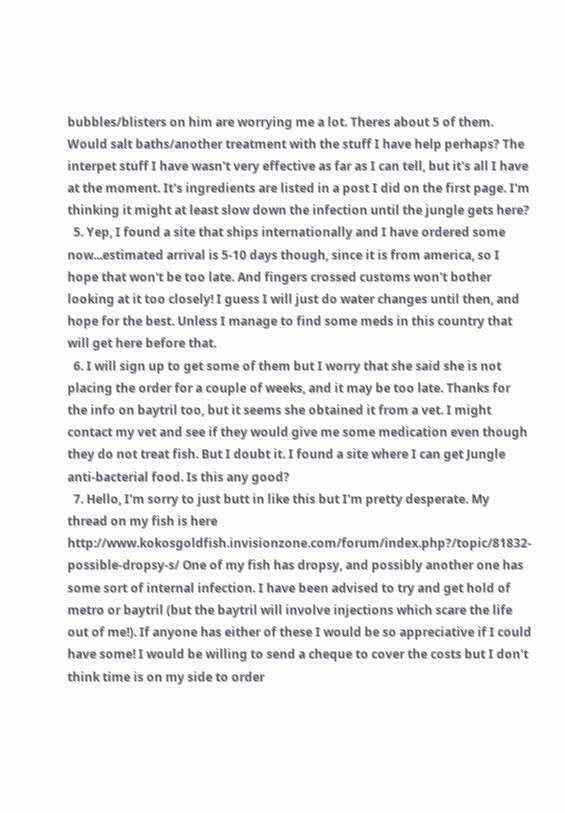bubbles/blisters on him are worrying me a lot. Theres about 5 of them. Would salt baths/another treatment with the stuff I have help perhaps? The interpet stuff I have wasn't very effective as far as I can tell, but it's all I have at the moment. It's ingredients are listed in a post I did on the first page. I'm thinking it might at least slow down the infection until the jungle gets here?
  5. Yep, I found a site that ships internationally and I have ordered some now...estimated arrival is 5-10 days though, since it is from america, so I hope that won't be too late. And fingers crossed customs won't bother looking at it too closely! I guess I will just do water changes until then, and hope for the best. Unless I manage to find some meds in this country that will get here before that.
  6. I will sign up to get some of them but I worry that she said she is not placing the order for a couple of weeks, and it may be too late. Thanks for the info on baytril too, but it seems she obtained it from a vet. I might contact my vet and see if they would give me some medication even though they do not treat fish. But I doubt it. I found a site where I can get Jungle anti-bacterial food. Is this any good?
  7. Hello, I'm sorry to just butt in like this but I'm pretty desperate. My thread on my fish is here http://www.kokosgoldfish.invisionzone.com/forum/index.php?/topic/81832-possible-dropsy-s/ One of my fish has dropsy, and possibly another one has some sort of internal infection. I have been advised to try and get hold of metro or baytril (but the baytril will involve injections which scare the life out of me!). If anyone has either of these I would be so appreciative if I could have some! I would be willing to send a cheque to cover the costs but I don't think time is on my side to order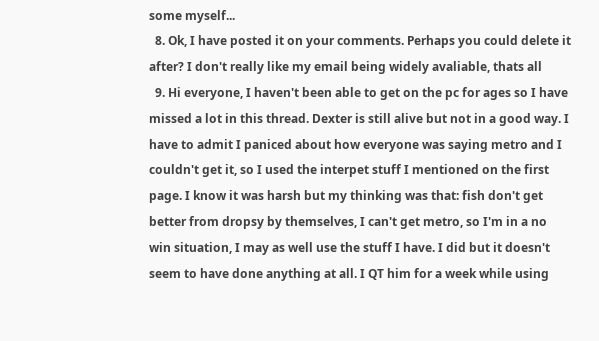some myself...
  8. Ok, I have posted it on your comments. Perhaps you could delete it after? I don't really like my email being widely avaliable, thats all
  9. Hi everyone, I haven't been able to get on the pc for ages so I have missed a lot in this thread. Dexter is still alive but not in a good way. I have to admit I paniced about how everyone was saying metro and I couldn't get it, so I used the interpet stuff I mentioned on the first page. I know it was harsh but my thinking was that: fish don't get better from dropsy by themselves, I can't get metro, so I'm in a no win situation, I may as well use the stuff I have. I did but it doesn't seem to have done anything at all. I QT him for a week while using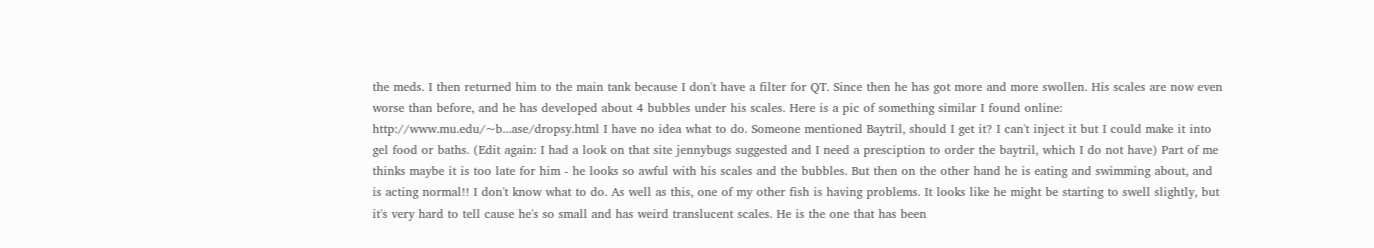the meds. I then returned him to the main tank because I don't have a filter for QT. Since then he has got more and more swollen. His scales are now even worse than before, and he has developed about 4 bubbles under his scales. Here is a pic of something similar I found online: http://www.mu.edu/~b...ase/dropsy.html I have no idea what to do. Someone mentioned Baytril, should I get it? I can't inject it but I could make it into gel food or baths. (Edit again: I had a look on that site jennybugs suggested and I need a presciption to order the baytril, which I do not have) Part of me thinks maybe it is too late for him - he looks so awful with his scales and the bubbles. But then on the other hand he is eating and swimming about, and is acting normal!! I don't know what to do. As well as this, one of my other fish is having problems. It looks like he might be starting to swell slightly, but it's very hard to tell cause he's so small and has weird translucent scales. He is the one that has been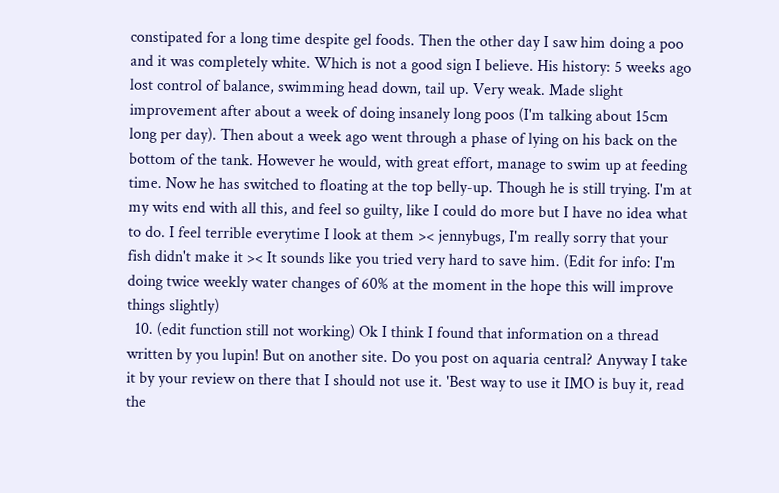constipated for a long time despite gel foods. Then the other day I saw him doing a poo and it was completely white. Which is not a good sign I believe. His history: 5 weeks ago lost control of balance, swimming head down, tail up. Very weak. Made slight improvement after about a week of doing insanely long poos (I'm talking about 15cm long per day). Then about a week ago went through a phase of lying on his back on the bottom of the tank. However he would, with great effort, manage to swim up at feeding time. Now he has switched to floating at the top belly-up. Though he is still trying. I'm at my wits end with all this, and feel so guilty, like I could do more but I have no idea what to do. I feel terrible everytime I look at them >< jennybugs, I'm really sorry that your fish didn't make it >< It sounds like you tried very hard to save him. (Edit for info: I'm doing twice weekly water changes of 60% at the moment in the hope this will improve things slightly)
  10. (edit function still not working) Ok I think I found that information on a thread written by you lupin! But on another site. Do you post on aquaria central? Anyway I take it by your review on there that I should not use it. 'Best way to use it IMO is buy it, read the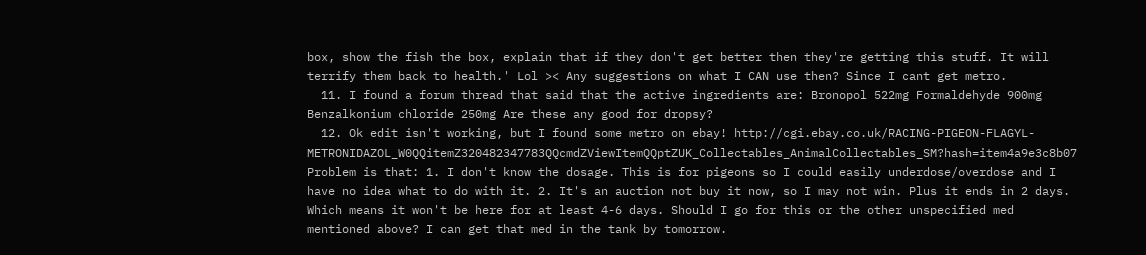box, show the fish the box, explain that if they don't get better then they're getting this stuff. It will terrify them back to health.' Lol >< Any suggestions on what I CAN use then? Since I cant get metro.
  11. I found a forum thread that said that the active ingredients are: Bronopol 522mg Formaldehyde 900mg Benzalkonium chloride 250mg Are these any good for dropsy?
  12. Ok edit isn't working, but I found some metro on ebay! http://cgi.ebay.co.uk/RACING-PIGEON-FLAGYL-METRONIDAZOL_W0QQitemZ320482347783QQcmdZViewItemQQptZUK_Collectables_AnimalCollectables_SM?hash=item4a9e3c8b07 Problem is that: 1. I don't know the dosage. This is for pigeons so I could easily underdose/overdose and I have no idea what to do with it. 2. It's an auction not buy it now, so I may not win. Plus it ends in 2 days. Which means it won't be here for at least 4-6 days. Should I go for this or the other unspecified med mentioned above? I can get that med in the tank by tomorrow.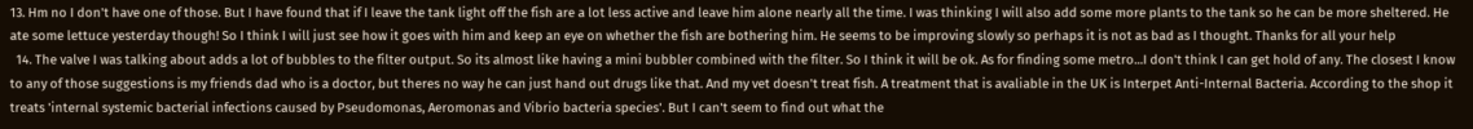13. Hm no I don't have one of those. But I have found that if I leave the tank light off the fish are a lot less active and leave him alone nearly all the time. I was thinking I will also add some more plants to the tank so he can be more sheltered. He ate some lettuce yesterday though! So I think I will just see how it goes with him and keep an eye on whether the fish are bothering him. He seems to be improving slowly so perhaps it is not as bad as I thought. Thanks for all your help
  14. The valve I was talking about adds a lot of bubbles to the filter output. So its almost like having a mini bubbler combined with the filter. So I think it will be ok. As for finding some metro...I don't think I can get hold of any. The closest I know to any of those suggestions is my friends dad who is a doctor, but theres no way he can just hand out drugs like that. And my vet doesn't treat fish. A treatment that is avaliable in the UK is Interpet Anti-Internal Bacteria. According to the shop it treats 'internal systemic bacterial infections caused by Pseudomonas, Aeromonas and Vibrio bacteria species'. But I can't seem to find out what the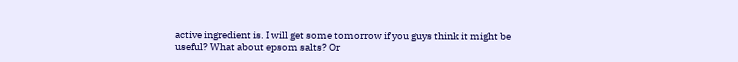active ingredient is. I will get some tomorrow if you guys think it might be useful? What about epsom salts? Or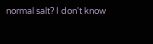normal salt? I don't know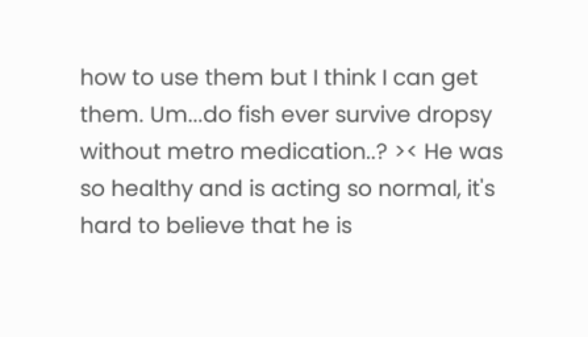how to use them but I think I can get them. Um...do fish ever survive dropsy without metro medication..? >< He was so healthy and is acting so normal, it's hard to believe that he is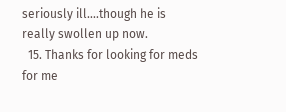seriously ill....though he is really swollen up now.
  15. Thanks for looking for meds for me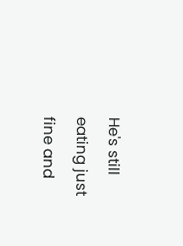He's still eating just fine and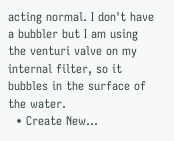acting normal. I don't have a bubbler but I am using the venturi valve on my internal filter, so it bubbles in the surface of the water.
  • Create New...